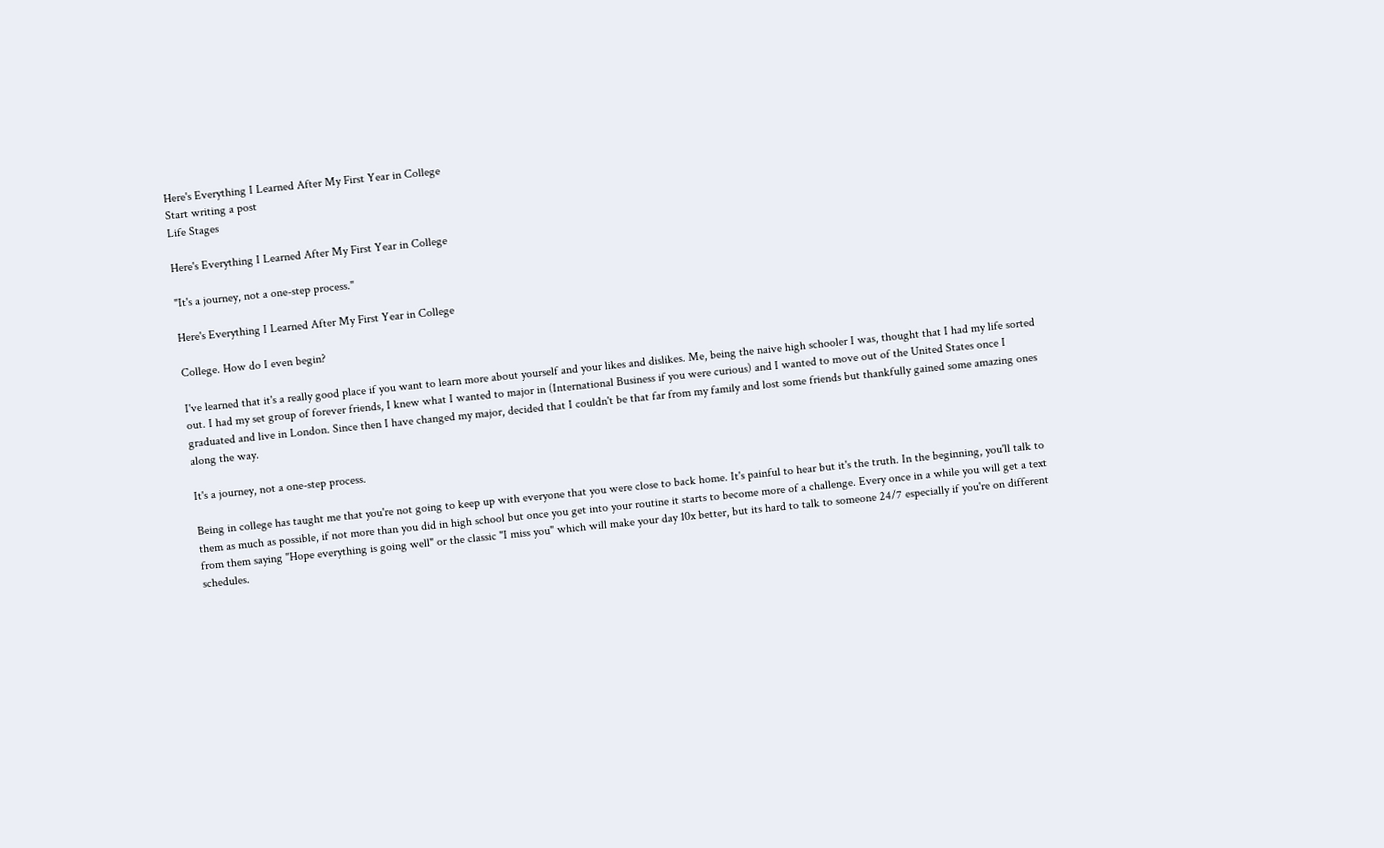Here's Everything I Learned After My First Year in College
Start writing a post
Life Stages

Here's Everything I Learned After My First Year in College

"It's a journey, not a one-step process."

Here's Everything I Learned After My First Year in College

College. How do I even begin?

I've learned that it's a really good place if you want to learn more about yourself and your likes and dislikes. Me, being the naive high schooler I was, thought that I had my life sorted out. I had my set group of forever friends, I knew what I wanted to major in (International Business if you were curious) and I wanted to move out of the United States once I graduated and live in London. Since then I have changed my major, decided that I couldn't be that far from my family and lost some friends but thankfully gained some amazing ones along the way.

It's a journey, not a one-step process.

Being in college has taught me that you're not going to keep up with everyone that you were close to back home. It's painful to hear but it's the truth. In the beginning, you'll talk to them as much as possible, if not more than you did in high school but once you get into your routine it starts to become more of a challenge. Every once in a while you will get a text from them saying "Hope everything is going well" or the classic "I miss you" which will make your day 10x better, but its hard to talk to someone 24/7 especially if you're on different schedules.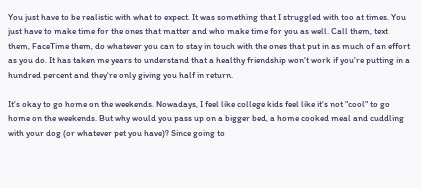You just have to be realistic with what to expect. It was something that I struggled with too at times. You just have to make time for the ones that matter and who make time for you as well. Call them, text them, FaceTime them, do whatever you can to stay in touch with the ones that put in as much of an effort as you do. It has taken me years to understand that a healthy friendship won't work if you're putting in a hundred percent and they're only giving you half in return.

It's okay to go home on the weekends. Nowadays, I feel like college kids feel like it's not "cool" to go home on the weekends. But why would you pass up on a bigger bed, a home cooked meal and cuddling with your dog (or whatever pet you have)? Since going to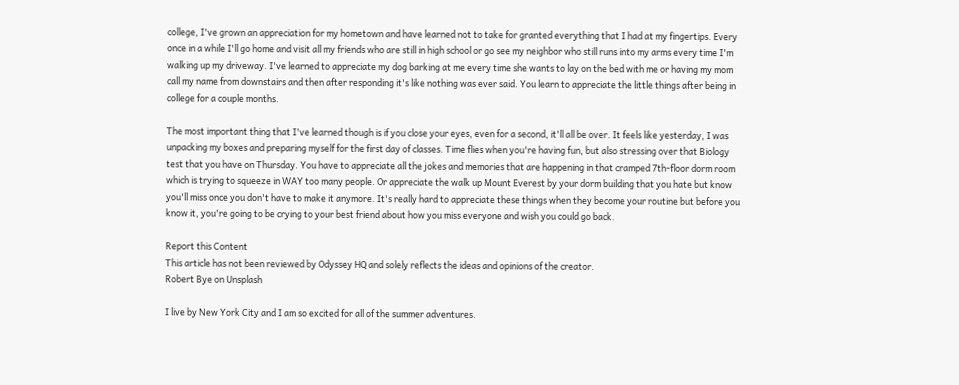college, I've grown an appreciation for my hometown and have learned not to take for granted everything that I had at my fingertips. Every once in a while I'll go home and visit all my friends who are still in high school or go see my neighbor who still runs into my arms every time I'm walking up my driveway. I've learned to appreciate my dog barking at me every time she wants to lay on the bed with me or having my mom call my name from downstairs and then after responding it's like nothing was ever said. You learn to appreciate the little things after being in college for a couple months.

The most important thing that I've learned though is if you close your eyes, even for a second, it'll all be over. It feels like yesterday, I was unpacking my boxes and preparing myself for the first day of classes. Time flies when you're having fun, but also stressing over that Biology test that you have on Thursday. You have to appreciate all the jokes and memories that are happening in that cramped 7th-floor dorm room which is trying to squeeze in WAY too many people. Or appreciate the walk up Mount Everest by your dorm building that you hate but know you'll miss once you don't have to make it anymore. It's really hard to appreciate these things when they become your routine but before you know it, you're going to be crying to your best friend about how you miss everyone and wish you could go back.

Report this Content
This article has not been reviewed by Odyssey HQ and solely reflects the ideas and opinions of the creator.
Robert Bye on Unsplash

I live by New York City and I am so excited for all of the summer adventures.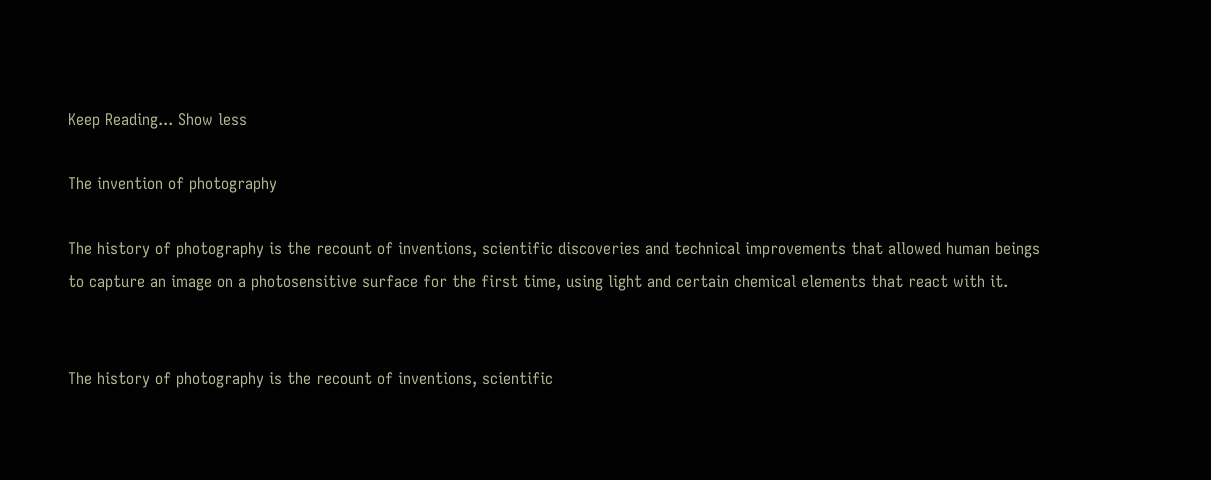Keep Reading... Show less

The invention of photography

The history of photography is the recount of inventions, scientific discoveries and technical improvements that allowed human beings to capture an image on a photosensitive surface for the first time, using light and certain chemical elements that react with it.


The history of photography is the recount of inventions, scientific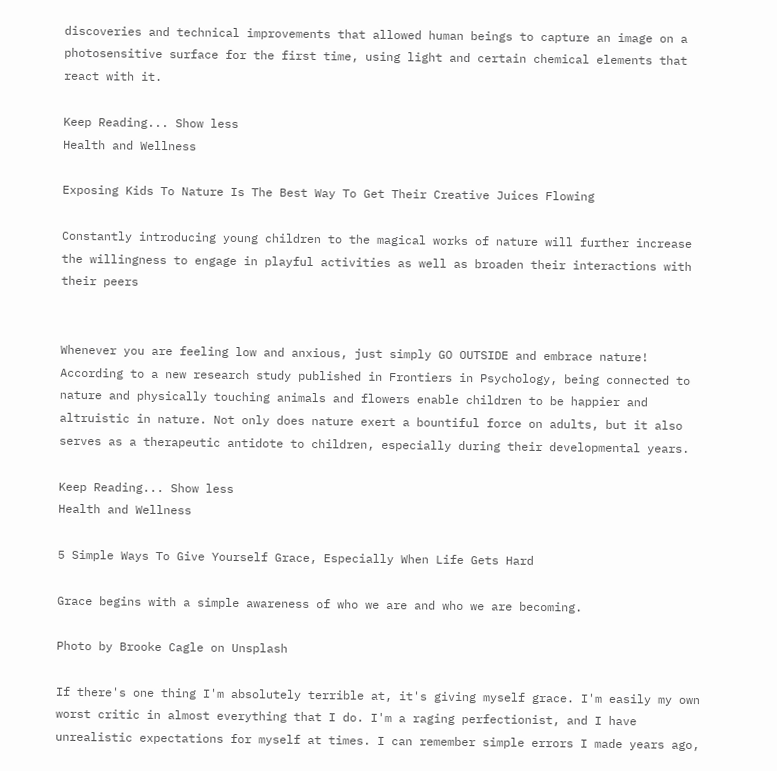discoveries and technical improvements that allowed human beings to capture an image on a photosensitive surface for the first time, using light and certain chemical elements that react with it.

Keep Reading... Show less
Health and Wellness

Exposing Kids To Nature Is The Best Way To Get Their Creative Juices Flowing

Constantly introducing young children to the magical works of nature will further increase the willingness to engage in playful activities as well as broaden their interactions with their peers


Whenever you are feeling low and anxious, just simply GO OUTSIDE and embrace nature! According to a new research study published in Frontiers in Psychology, being connected to nature and physically touching animals and flowers enable children to be happier and altruistic in nature. Not only does nature exert a bountiful force on adults, but it also serves as a therapeutic antidote to children, especially during their developmental years.

Keep Reading... Show less
Health and Wellness

5 Simple Ways To Give Yourself Grace, Especially When Life Gets Hard

Grace begins with a simple awareness of who we are and who we are becoming.

Photo by Brooke Cagle on Unsplash

If there's one thing I'm absolutely terrible at, it's giving myself grace. I'm easily my own worst critic in almost everything that I do. I'm a raging perfectionist, and I have unrealistic expectations for myself at times. I can remember simple errors I made years ago,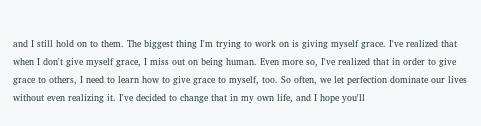and I still hold on to them. The biggest thing I'm trying to work on is giving myself grace. I've realized that when I don't give myself grace, I miss out on being human. Even more so, I've realized that in order to give grace to others, I need to learn how to give grace to myself, too. So often, we let perfection dominate our lives without even realizing it. I've decided to change that in my own life, and I hope you'll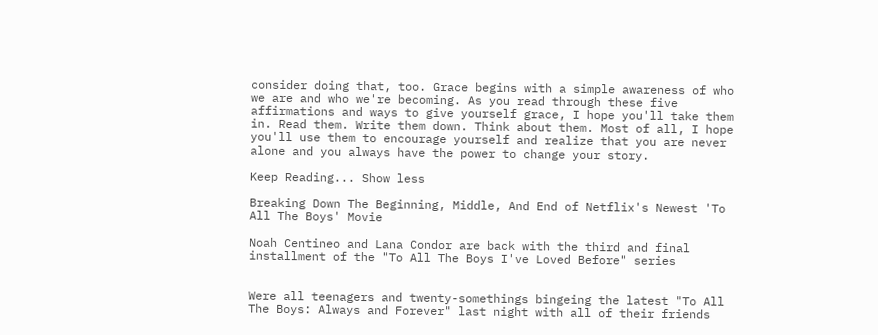consider doing that, too. Grace begins with a simple awareness of who we are and who we're becoming. As you read through these five affirmations and ways to give yourself grace, I hope you'll take them in. Read them. Write them down. Think about them. Most of all, I hope you'll use them to encourage yourself and realize that you are never alone and you always have the power to change your story.

Keep Reading... Show less

Breaking Down The Beginning, Middle, And End of Netflix's Newest 'To All The Boys' Movie

Noah Centineo and Lana Condor are back with the third and final installment of the "To All The Boys I've Loved Before" series


Were all teenagers and twenty-somethings bingeing the latest "To All The Boys: Always and Forever" last night with all of their friends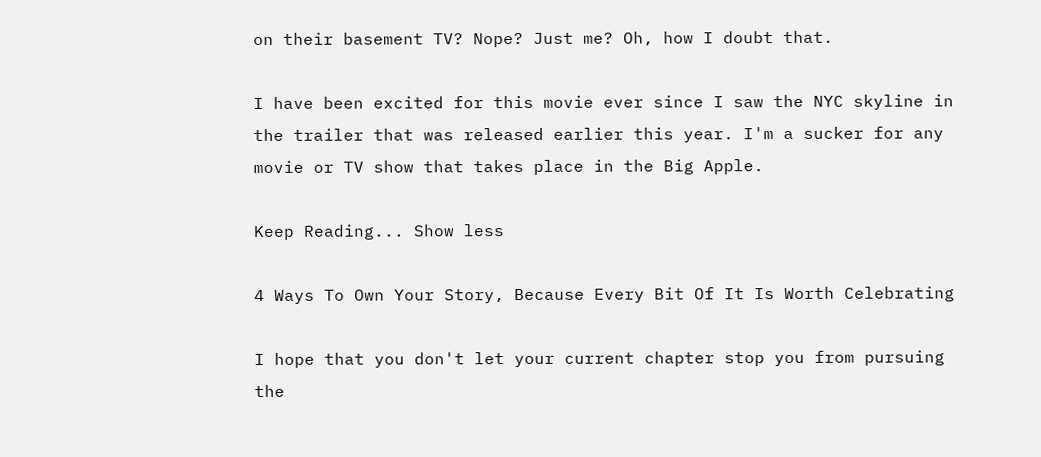on their basement TV? Nope? Just me? Oh, how I doubt that.

I have been excited for this movie ever since I saw the NYC skyline in the trailer that was released earlier this year. I'm a sucker for any movie or TV show that takes place in the Big Apple.

Keep Reading... Show less

4 Ways To Own Your Story, Because Every Bit Of It Is Worth Celebrating

I hope that you don't let your current chapter stop you from pursuing the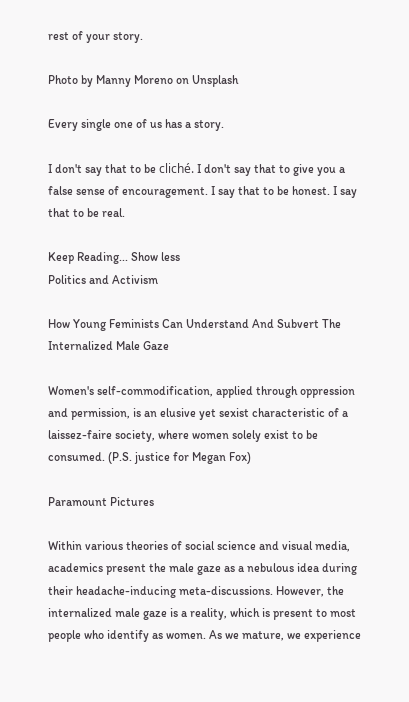rest of your story.

Photo by Manny Moreno on Unsplash

Every single one of us has a story.

I don't say that to be cliché. I don't say that to give you a false sense of encouragement. I say that to be honest. I say that to be real.

Keep Reading... Show less
Politics and Activism

How Young Feminists Can Understand And Subvert The Internalized Male Gaze

Women's self-commodification, applied through oppression and permission, is an elusive yet sexist characteristic of a laissez-faire society, where women solely exist to be consumed. (P.S. justice for Megan Fox)

Paramount Pictures

Within various theories of social science and visual media, academics present the male gaze as a nebulous idea during their headache-inducing meta-discussions. However, the internalized male gaze is a reality, which is present to most people who identify as women. As we mature, we experience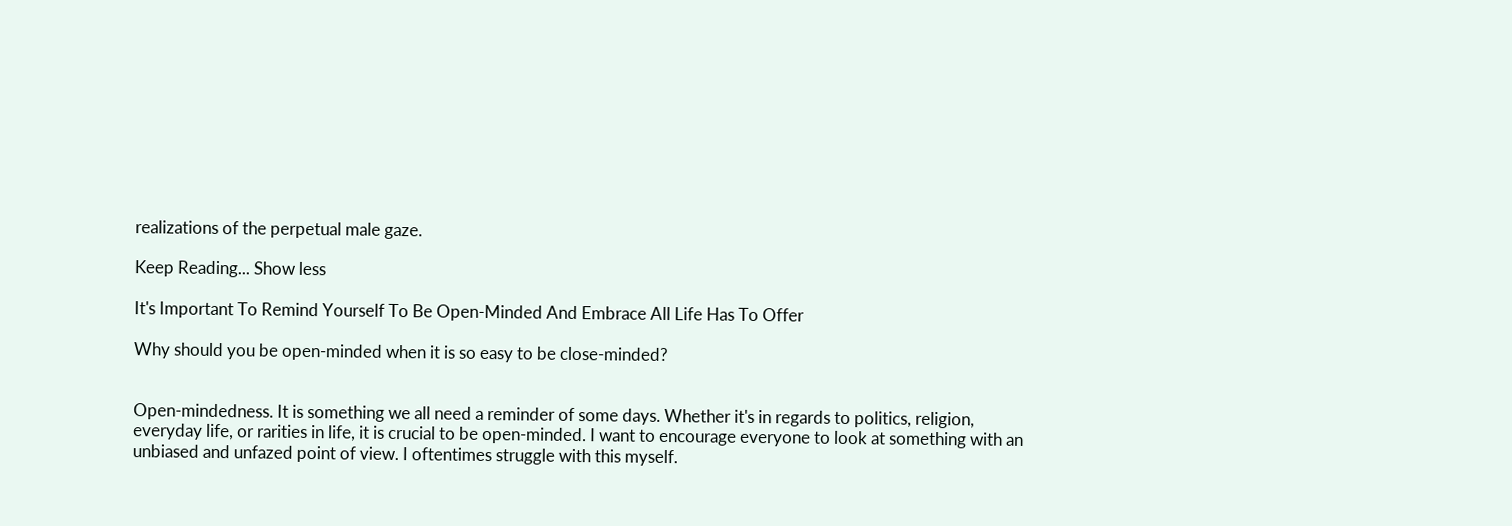realizations of the perpetual male gaze.

Keep Reading... Show less

It's Important To Remind Yourself To Be Open-Minded And Embrace All Life Has To Offer

Why should you be open-minded when it is so easy to be close-minded?


Open-mindedness. It is something we all need a reminder of some days. Whether it's in regards to politics, religion, everyday life, or rarities in life, it is crucial to be open-minded. I want to encourage everyone to look at something with an unbiased and unfazed point of view. I oftentimes struggle with this myself.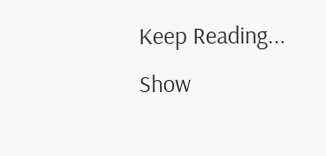Keep Reading... Show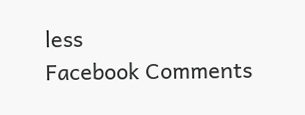less
Facebook Comments